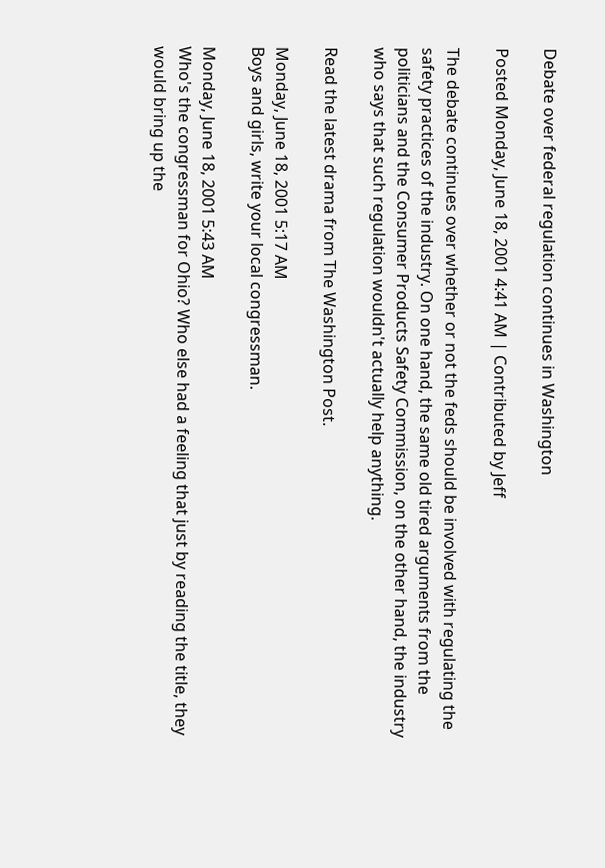Debate over federal regulation continues in Washington

Posted Monday, June 18, 2001 4:41 AM | Contributed by Jeff

The debate continues over whether or not the feds should be involved with regulating the safety practices of the industry. On one hand, the same old tired arguments from the politicians and the Consumer Products Safety Commission, on the other hand, the industry who says that such regulation wouldn't actually help anything.

Read the latest drama from The Washington Post.

Monday, June 18, 2001 5:17 AM
Boys and girls, write your local congressman.

Monday, June 18, 2001 5:43 AM
Who's the congressman for Ohio? Who else had a feeling that just by reading the title, they would bring up the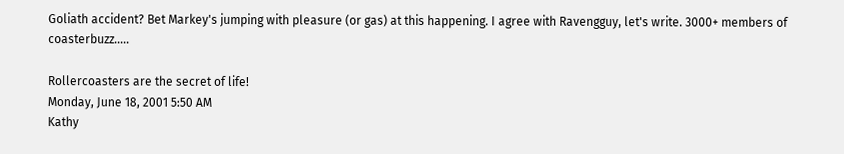Goliath accident? Bet Markey's jumping with pleasure (or gas) at this happening. I agree with Ravengguy, let's write. 3000+ members of coasterbuzz.....

Rollercoasters are the secret of life!
Monday, June 18, 2001 5:50 AM
Kathy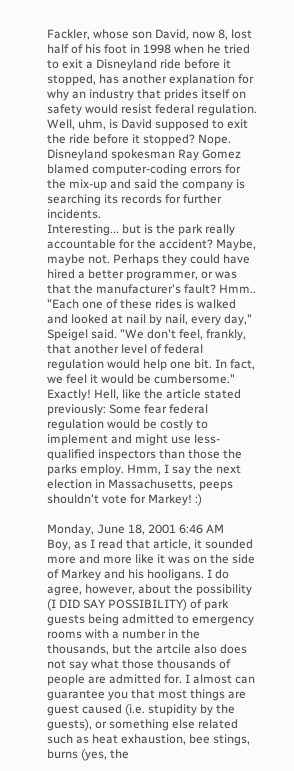Fackler, whose son David, now 8, lost half of his foot in 1998 when he tried to exit a Disneyland ride before it stopped, has another explanation for why an industry that prides itself on safety would resist federal regulation.
Well, uhm, is David supposed to exit the ride before it stopped? Nope.
Disneyland spokesman Ray Gomez blamed computer-coding errors for the mix-up and said the company is searching its records for further incidents.
Interesting... but is the park really accountable for the accident? Maybe, maybe not. Perhaps they could have hired a better programmer, or was that the manufacturer's fault? Hmm..
"Each one of these rides is walked and looked at nail by nail, every day," Speigel said. "We don't feel, frankly, that another level of federal regulation would help one bit. In fact, we feel it would be cumbersome."
Exactly! Hell, like the article stated previously: Some fear federal regulation would be costly to implement and might use less-qualified inspectors than those the parks employ. Hmm, I say the next election in Massachusetts, peeps shouldn't vote for Markey! :)

Monday, June 18, 2001 6:46 AM
Boy, as I read that article, it sounded more and more like it was on the side of Markey and his hooligans. I do agree, however, about the possibility (I DID SAY POSSIBILITY) of park guests being admitted to emergency rooms with a number in the thousands, but the artcile also does not say what those thousands of people are admitted for. I almost can guarantee you that most things are guest caused (i.e. stupidity by the guests), or something else related such as heat exhaustion, bee stings, burns (yes, the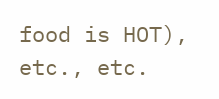food is HOT), etc., etc.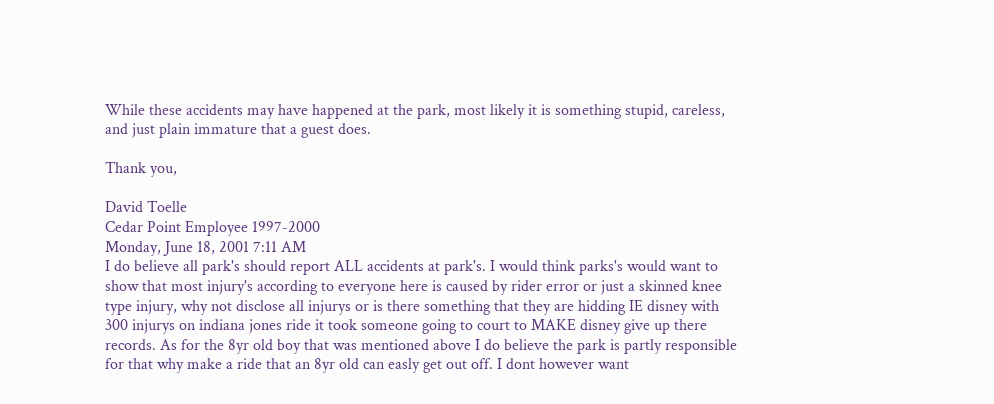While these accidents may have happened at the park, most likely it is something stupid, careless, and just plain immature that a guest does.

Thank you,

David Toelle
Cedar Point Employee 1997-2000
Monday, June 18, 2001 7:11 AM
I do believe all park's should report ALL accidents at park's. I would think parks's would want to show that most injury's according to everyone here is caused by rider error or just a skinned knee type injury, why not disclose all injurys or is there something that they are hidding IE disney with 300 injurys on indiana jones ride it took someone going to court to MAKE disney give up there records. As for the 8yr old boy that was mentioned above I do believe the park is partly responsible for that why make a ride that an 8yr old can easly get out off. I dont however want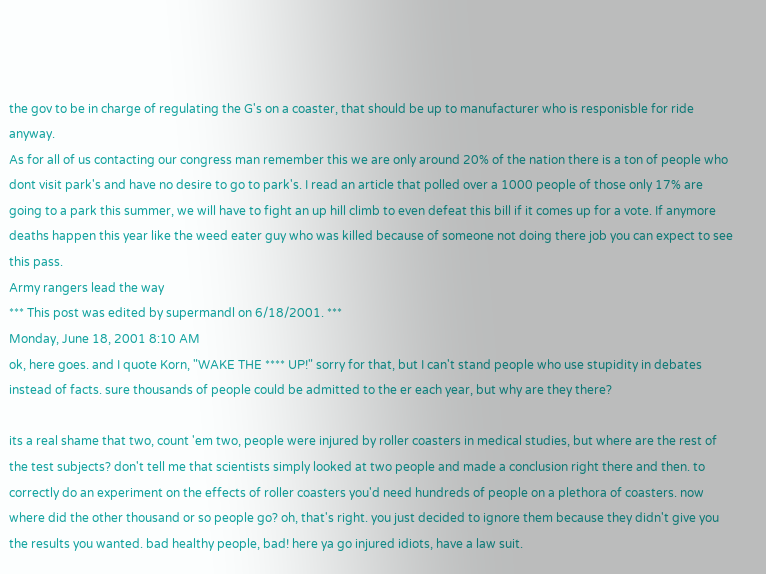the gov to be in charge of regulating the G's on a coaster, that should be up to manufacturer who is responisble for ride anyway.
As for all of us contacting our congress man remember this we are only around 20% of the nation there is a ton of people who dont visit park's and have no desire to go to park's. I read an article that polled over a 1000 people of those only 17% are going to a park this summer, we will have to fight an up hill climb to even defeat this bill if it comes up for a vote. If anymore deaths happen this year like the weed eater guy who was killed because of someone not doing there job you can expect to see this pass.
Army rangers lead the way
*** This post was edited by supermandl on 6/18/2001. ***
Monday, June 18, 2001 8:10 AM
ok, here goes. and I quote Korn, "WAKE THE **** UP!" sorry for that, but I can't stand people who use stupidity in debates instead of facts. sure thousands of people could be admitted to the er each year, but why are they there?

its a real shame that two, count 'em two, people were injured by roller coasters in medical studies, but where are the rest of the test subjects? don't tell me that scientists simply looked at two people and made a conclusion right there and then. to correctly do an experiment on the effects of roller coasters you'd need hundreds of people on a plethora of coasters. now where did the other thousand or so people go? oh, that's right. you just decided to ignore them because they didn't give you the results you wanted. bad healthy people, bad! here ya go injured idiots, have a law suit.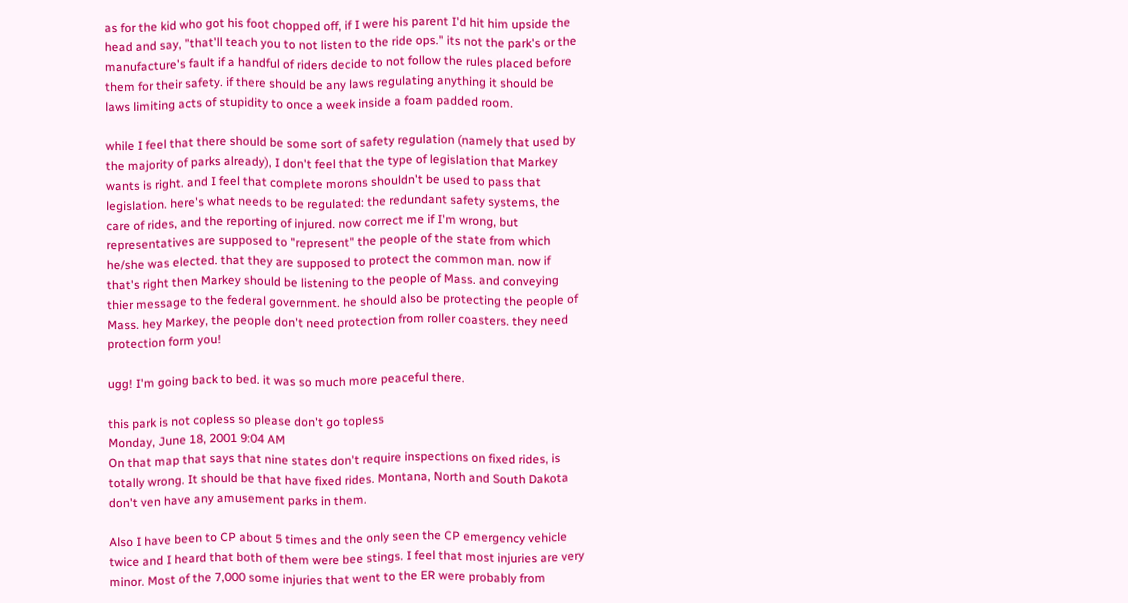as for the kid who got his foot chopped off, if I were his parent I'd hit him upside the head and say, "that'll teach you to not listen to the ride ops." its not the park's or the manufacture's fault if a handful of riders decide to not follow the rules placed before them for their safety. if there should be any laws regulating anything it should be laws limiting acts of stupidity to once a week inside a foam padded room.

while I feel that there should be some sort of safety regulation (namely that used by the majority of parks already), I don't feel that the type of legislation that Markey wants is right. and I feel that complete morons shouldn't be used to pass that legislation. here's what needs to be regulated: the redundant safety systems, the care of rides, and the reporting of injured. now correct me if I'm wrong, but representatives are supposed to "represent" the people of the state from which he/she was elected. that they are supposed to protect the common man. now if that's right then Markey should be listening to the people of Mass. and conveying thier message to the federal government. he should also be protecting the people of Mass. hey Markey, the people don't need protection from roller coasters. they need protection form you!

ugg! I'm going back to bed. it was so much more peaceful there.

this park is not copless so please don't go topless
Monday, June 18, 2001 9:04 AM
On that map that says that nine states don't require inspections on fixed rides, is totally wrong. It should be that have fixed rides. Montana, North and South Dakota don't ven have any amusement parks in them.

Also I have been to CP about 5 times and the only seen the CP emergency vehicle twice and I heard that both of them were bee stings. I feel that most injuries are very minor. Most of the 7,000 some injuries that went to the ER were probably from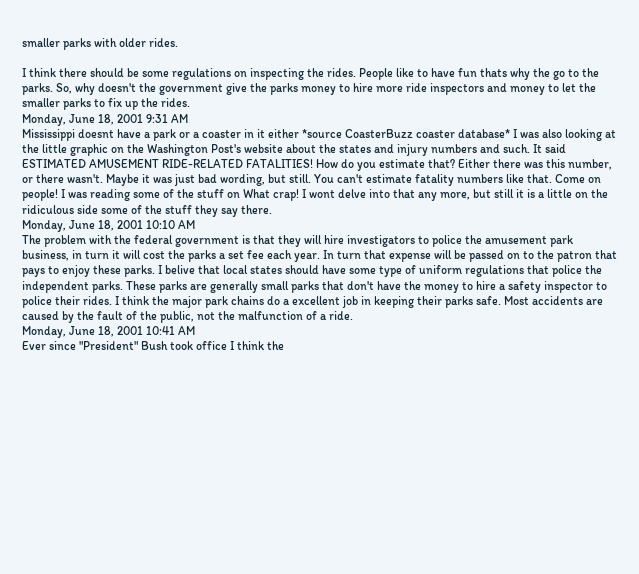smaller parks with older rides.

I think there should be some regulations on inspecting the rides. People like to have fun thats why the go to the parks. So, why doesn't the government give the parks money to hire more ride inspectors and money to let the smaller parks to fix up the rides.
Monday, June 18, 2001 9:31 AM
Mississippi doesnt have a park or a coaster in it either *source CoasterBuzz coaster database* I was also looking at the little graphic on the Washington Post's website about the states and injury numbers and such. It said ESTIMATED AMUSEMENT RIDE-RELATED FATALITIES! How do you estimate that? Either there was this number, or there wasn't. Maybe it was just bad wording, but still. You can't estimate fatality numbers like that. Come on people! I was reading some of the stuff on What crap! I wont delve into that any more, but still it is a little on the ridiculous side some of the stuff they say there.
Monday, June 18, 2001 10:10 AM
The problem with the federal government is that they will hire investigators to police the amusement park business, in turn it will cost the parks a set fee each year. In turn that expense will be passed on to the patron that pays to enjoy these parks. I belive that local states should have some type of uniform regulations that police the independent parks. These parks are generally small parks that don't have the money to hire a safety inspector to police their rides. I think the major park chains do a excellent job in keeping their parks safe. Most accidents are caused by the fault of the public, not the malfunction of a ride.
Monday, June 18, 2001 10:41 AM
Ever since "President" Bush took office I think the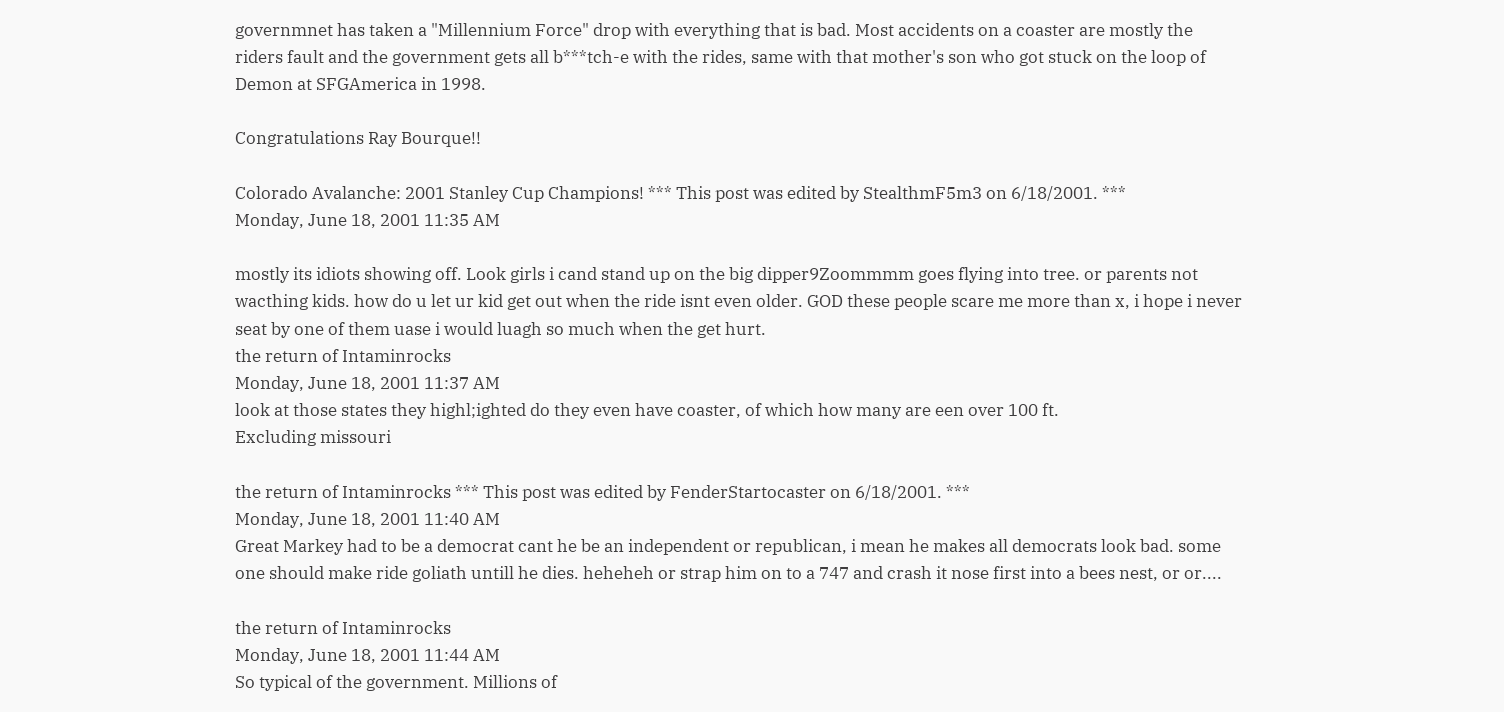governmnet has taken a "Millennium Force" drop with everything that is bad. Most accidents on a coaster are mostly the riders fault and the government gets all b***tch-e with the rides, same with that mother's son who got stuck on the loop of Demon at SFGAmerica in 1998.

Congratulations Ray Bourque!!

Colorado Avalanche: 2001 Stanley Cup Champions! *** This post was edited by StealthmF5m3 on 6/18/2001. ***
Monday, June 18, 2001 11:35 AM

mostly its idiots showing off. Look girls i cand stand up on the big dipper9Zoommmm goes flying into tree. or parents not wacthing kids. how do u let ur kid get out when the ride isnt even older. GOD these people scare me more than x, i hope i never seat by one of them uase i would luagh so much when the get hurt.
the return of Intaminrocks
Monday, June 18, 2001 11:37 AM
look at those states they highl;ighted do they even have coaster, of which how many are een over 100 ft.
Excluding missouri

the return of Intaminrocks *** This post was edited by FenderStartocaster on 6/18/2001. ***
Monday, June 18, 2001 11:40 AM
Great Markey had to be a democrat cant he be an independent or republican, i mean he makes all democrats look bad. some one should make ride goliath untill he dies. heheheh or strap him on to a 747 and crash it nose first into a bees nest, or or....

the return of Intaminrocks
Monday, June 18, 2001 11:44 AM
So typical of the government. Millions of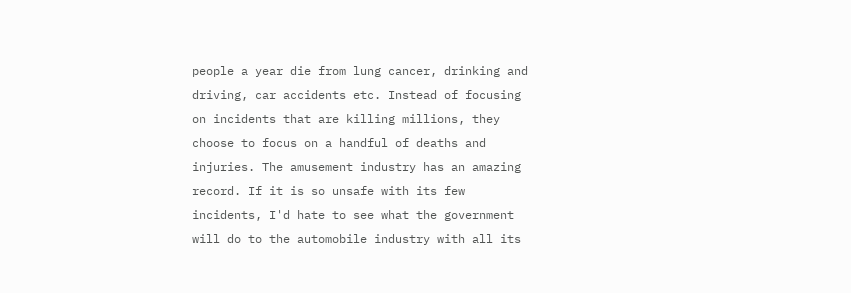people a year die from lung cancer, drinking and driving, car accidents etc. Instead of focusing on incidents that are killing millions, they choose to focus on a handful of deaths and injuries. The amusement industry has an amazing record. If it is so unsafe with its few incidents, I'd hate to see what the government will do to the automobile industry with all its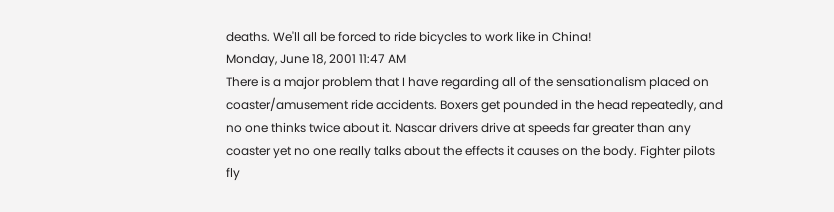deaths. We'll all be forced to ride bicycles to work like in China!
Monday, June 18, 2001 11:47 AM
There is a major problem that I have regarding all of the sensationalism placed on coaster/amusement ride accidents. Boxers get pounded in the head repeatedly, and no one thinks twice about it. Nascar drivers drive at speeds far greater than any coaster yet no one really talks about the effects it causes on the body. Fighter pilots fly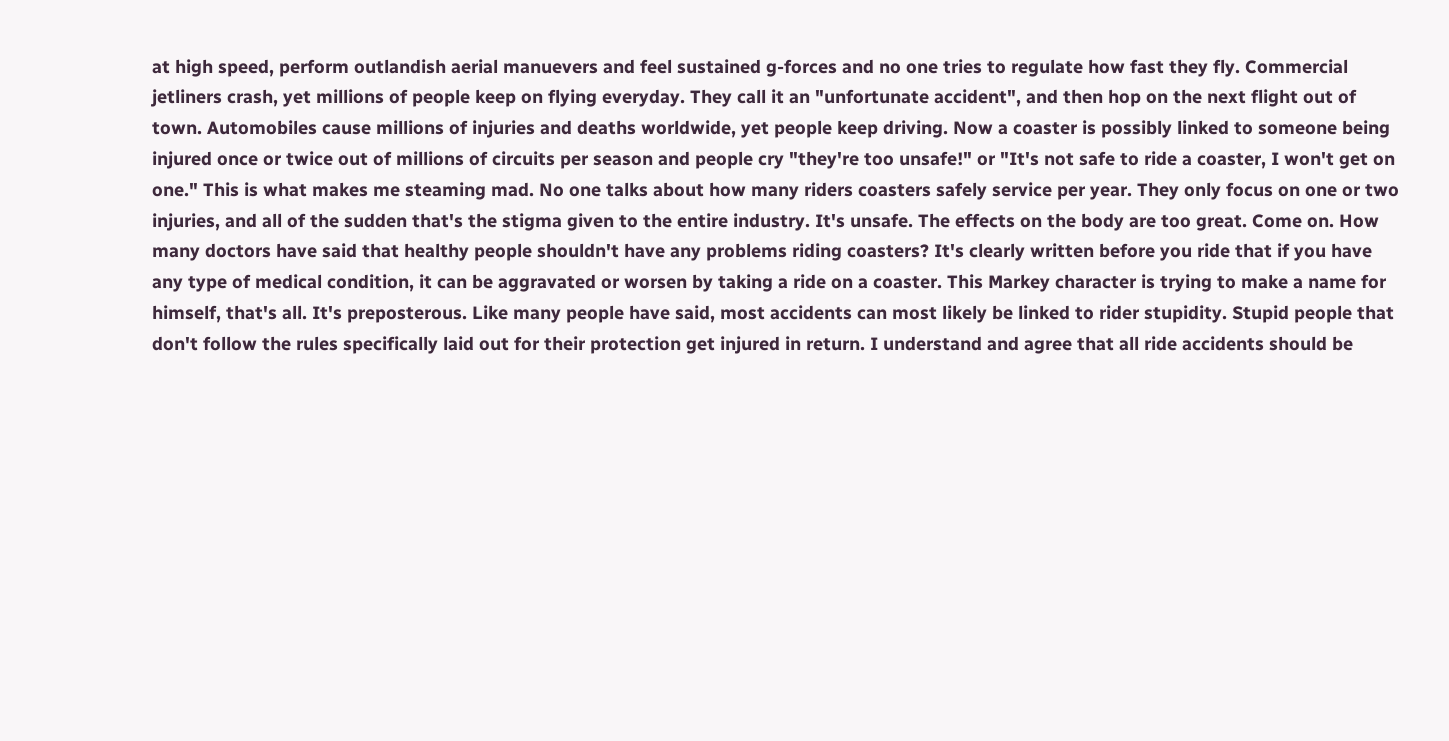at high speed, perform outlandish aerial manuevers and feel sustained g-forces and no one tries to regulate how fast they fly. Commercial jetliners crash, yet millions of people keep on flying everyday. They call it an "unfortunate accident", and then hop on the next flight out of town. Automobiles cause millions of injuries and deaths worldwide, yet people keep driving. Now a coaster is possibly linked to someone being injured once or twice out of millions of circuits per season and people cry "they're too unsafe!" or "It's not safe to ride a coaster, I won't get on one." This is what makes me steaming mad. No one talks about how many riders coasters safely service per year. They only focus on one or two injuries, and all of the sudden that's the stigma given to the entire industry. It's unsafe. The effects on the body are too great. Come on. How many doctors have said that healthy people shouldn't have any problems riding coasters? It's clearly written before you ride that if you have any type of medical condition, it can be aggravated or worsen by taking a ride on a coaster. This Markey character is trying to make a name for himself, that's all. It's preposterous. Like many people have said, most accidents can most likely be linked to rider stupidity. Stupid people that don't follow the rules specifically laid out for their protection get injured in return. I understand and agree that all ride accidents should be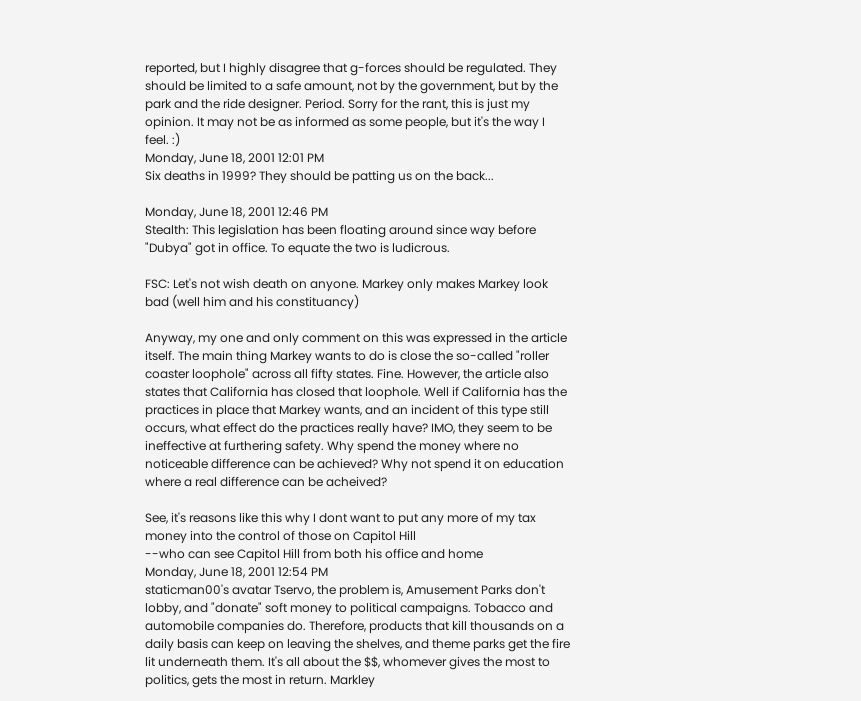reported, but I highly disagree that g-forces should be regulated. They should be limited to a safe amount, not by the government, but by the park and the ride designer. Period. Sorry for the rant, this is just my opinion. It may not be as informed as some people, but it's the way I feel. :)
Monday, June 18, 2001 12:01 PM
Six deaths in 1999? They should be patting us on the back...

Monday, June 18, 2001 12:46 PM
Stealth: This legislation has been floating around since way before "Dubya" got in office. To equate the two is ludicrous.

FSC: Let's not wish death on anyone. Markey only makes Markey look bad (well him and his constituancy)

Anyway, my one and only comment on this was expressed in the article itself. The main thing Markey wants to do is close the so-called "roller coaster loophole" across all fifty states. Fine. However, the article also states that California has closed that loophole. Well if California has the practices in place that Markey wants, and an incident of this type still occurs, what effect do the practices really have? IMO, they seem to be ineffective at furthering safety. Why spend the money where no noticeable difference can be achieved? Why not spend it on education where a real difference can be acheived?

See, it's reasons like this why I dont want to put any more of my tax money into the control of those on Capitol Hill
--who can see Capitol Hill from both his office and home
Monday, June 18, 2001 12:54 PM
staticman00's avatar Tservo, the problem is, Amusement Parks don't lobby, and "donate" soft money to political campaigns. Tobacco and automobile companies do. Therefore, products that kill thousands on a daily basis can keep on leaving the shelves, and theme parks get the fire lit underneath them. It's all about the $$, whomever gives the most to politics, gets the most in return. Markley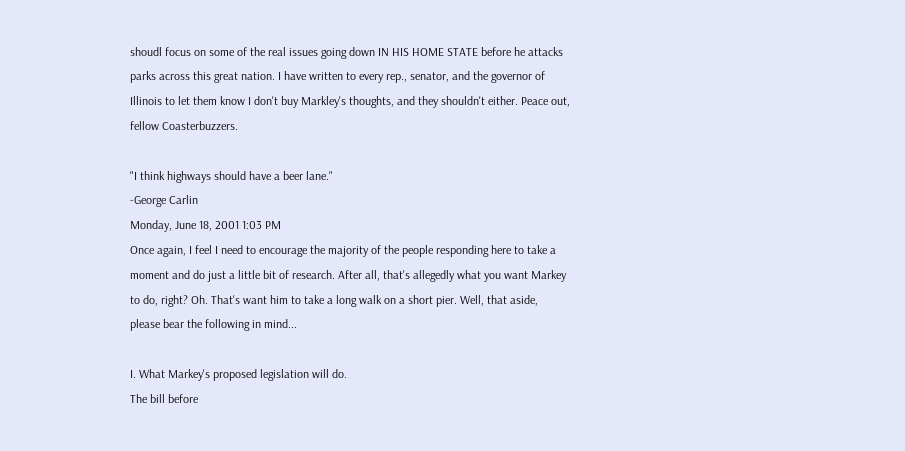shoudl focus on some of the real issues going down IN HIS HOME STATE before he attacks parks across this great nation. I have written to every rep., senator, and the governor of Illinois to let them know I don't buy Markley's thoughts, and they shouldn't either. Peace out, fellow Coasterbuzzers.

"I think highways should have a beer lane."
-George Carlin
Monday, June 18, 2001 1:03 PM
Once again, I feel I need to encourage the majority of the people responding here to take a moment and do just a little bit of research. After all, that's allegedly what you want Markey to do, right? Oh. That's want him to take a long walk on a short pier. Well, that aside, please bear the following in mind...

I. What Markey's proposed legislation will do.
The bill before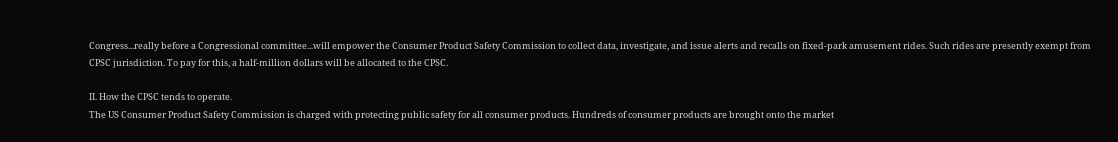Congress...really before a Congressional committee...will empower the Consumer Product Safety Commission to collect data, investigate, and issue alerts and recalls on fixed-park amusement rides. Such rides are presently exempt from CPSC jurisdiction. To pay for this, a half-million dollars will be allocated to the CPSC.

II. How the CPSC tends to operate.
The US Consumer Product Safety Commission is charged with protecting public safety for all consumer products. Hundreds of consumer products are brought onto the market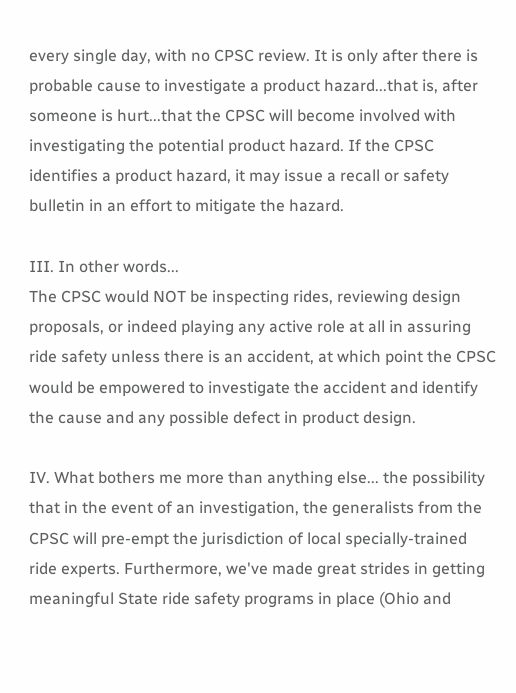every single day, with no CPSC review. It is only after there is probable cause to investigate a product hazard...that is, after someone is hurt...that the CPSC will become involved with investigating the potential product hazard. If the CPSC identifies a product hazard, it may issue a recall or safety bulletin in an effort to mitigate the hazard.

III. In other words...
The CPSC would NOT be inspecting rides, reviewing design proposals, or indeed playing any active role at all in assuring ride safety unless there is an accident, at which point the CPSC would be empowered to investigate the accident and identify the cause and any possible defect in product design.

IV. What bothers me more than anything else... the possibility that in the event of an investigation, the generalists from the CPSC will pre-empt the jurisdiction of local specially-trained ride experts. Furthermore, we've made great strides in getting meaningful State ride safety programs in place (Ohio and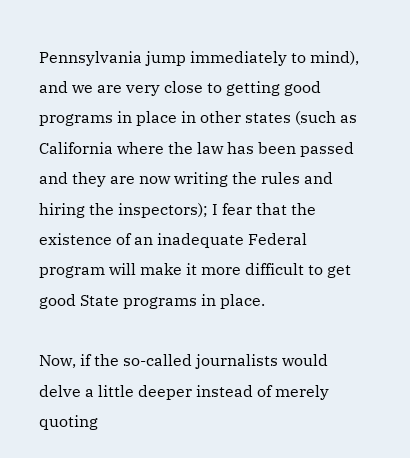Pennsylvania jump immediately to mind), and we are very close to getting good programs in place in other states (such as California where the law has been passed and they are now writing the rules and hiring the inspectors); I fear that the existence of an inadequate Federal program will make it more difficult to get good State programs in place.

Now, if the so-called journalists would delve a little deeper instead of merely quoting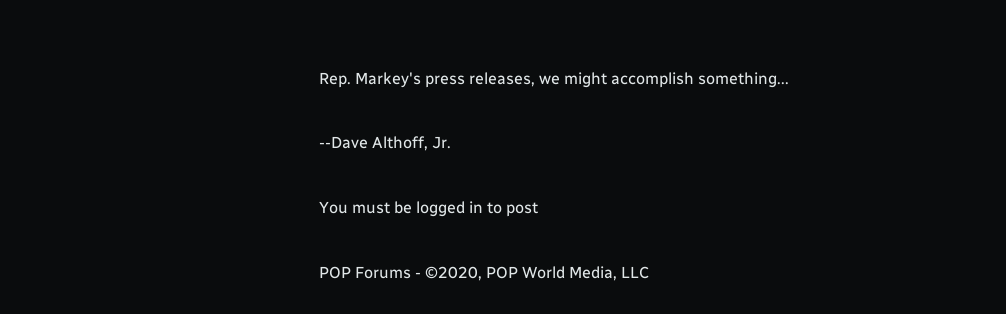Rep. Markey's press releases, we might accomplish something...

--Dave Althoff, Jr.

You must be logged in to post

POP Forums - ©2020, POP World Media, LLC